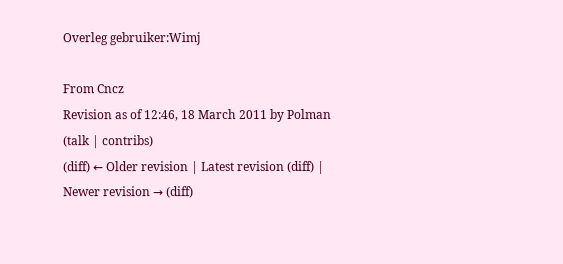Overleg gebruiker:Wimj

From Cncz
Revision as of 12:46, 18 March 2011 by Polman (talk | contribs)
(diff) ← Older revision | Latest revision (diff) | Newer revision → (diff)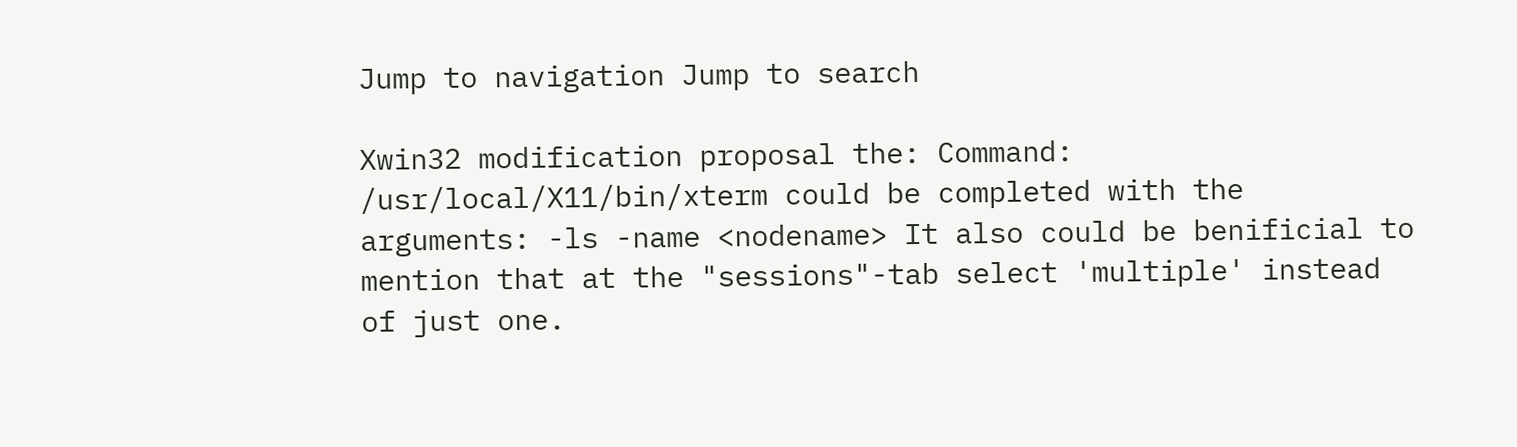Jump to navigation Jump to search

Xwin32 modification proposal the: Command: /usr/local/X11/bin/xterm could be completed with the arguments: -ls -name <nodename> It also could be benificial to mention that at the "sessions"-tab select 'multiple' instead of just one.